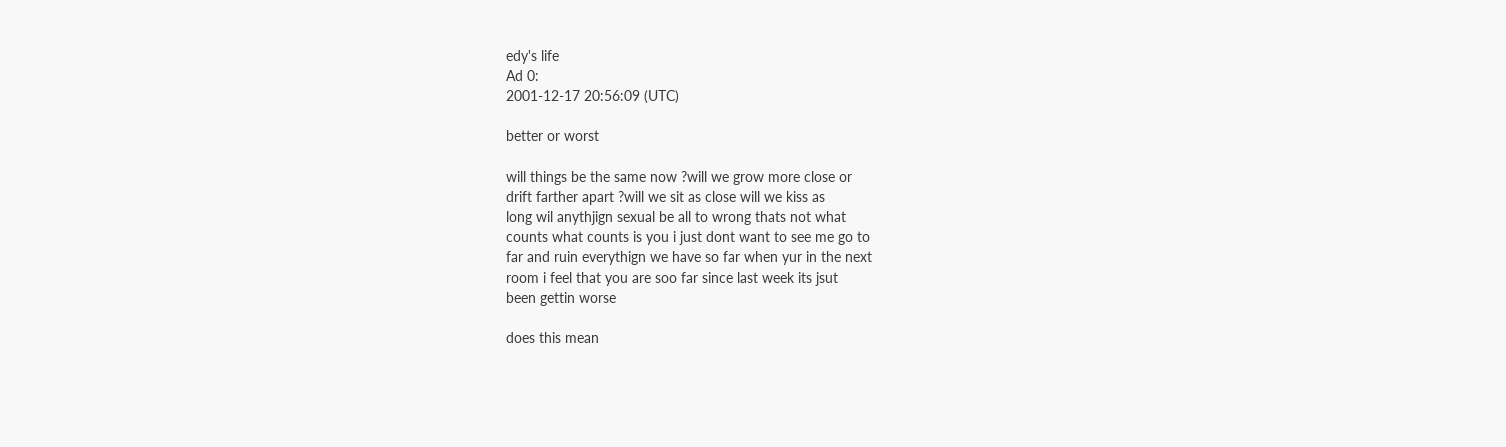edy's life
Ad 0:
2001-12-17 20:56:09 (UTC)

better or worst

will things be the same now ?will we grow more close or
drift farther apart ?will we sit as close will we kiss as
long wil anythjign sexual be all to wrong thats not what
counts what counts is you i just dont want to see me go to
far and ruin everythign we have so far when yur in the next
room i feel that you are soo far since last week its jsut
been gettin worse

does this mean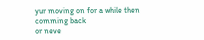yur moving on for a while then comming back
or neve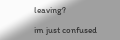leaving?

im just confused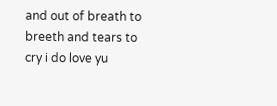and out of breath to breeth and tears to
cry i do love yu